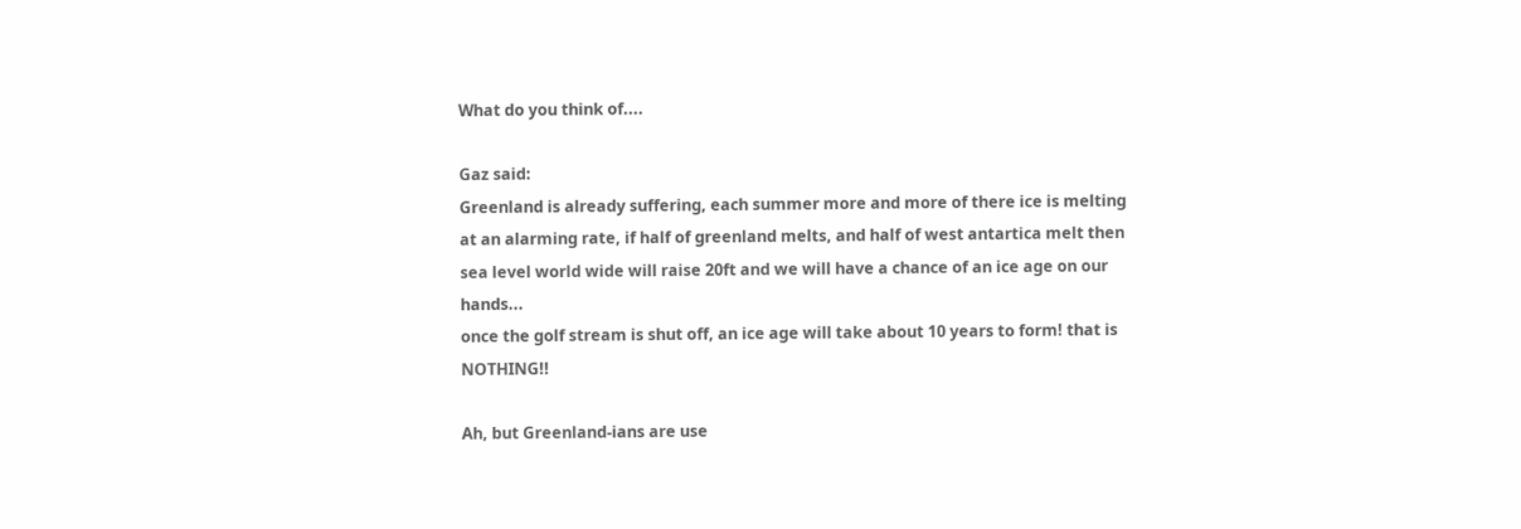What do you think of....

Gaz said:
Greenland is already suffering, each summer more and more of there ice is melting at an alarming rate, if half of greenland melts, and half of west antartica melt then sea level world wide will raise 20ft and we will have a chance of an ice age on our hands...
once the golf stream is shut off, an ice age will take about 10 years to form! that is NOTHING!!

Ah, but Greenland-ians are use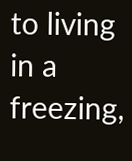to living in a freezing,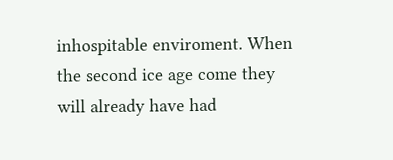inhospitable enviroment. When the second ice age come they will already have had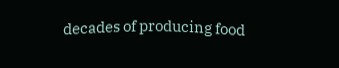decades of producing food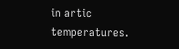in artic temperatures.